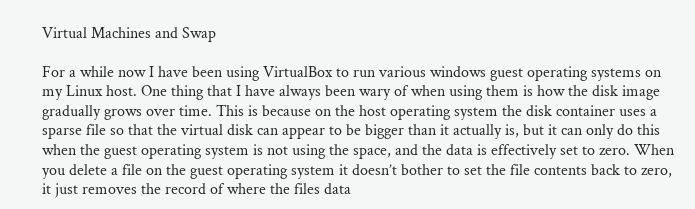Virtual Machines and Swap

For a while now I have been using VirtualBox to run various windows guest operating systems on my Linux host. One thing that I have always been wary of when using them is how the disk image gradually grows over time. This is because on the host operating system the disk container uses a sparse file so that the virtual disk can appear to be bigger than it actually is, but it can only do this when the guest operating system is not using the space, and the data is effectively set to zero. When you delete a file on the guest operating system it doesn’t bother to set the file contents back to zero, it just removes the record of where the files data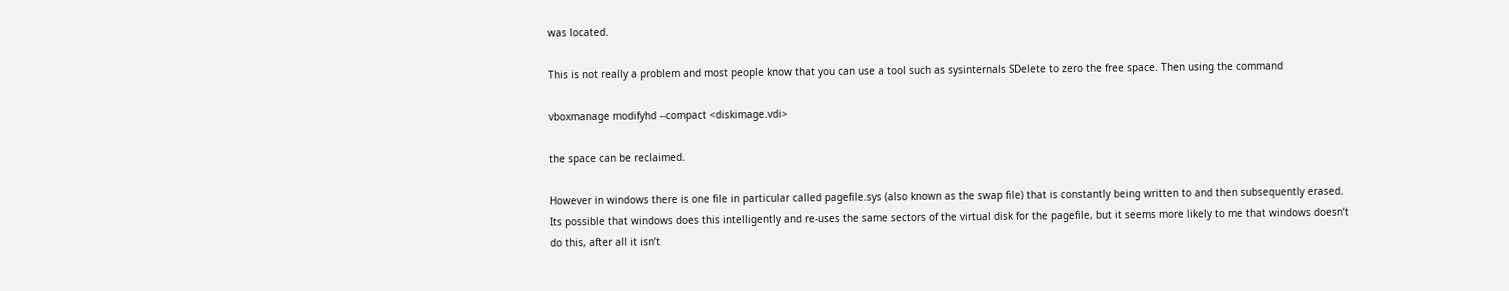was located.

This is not really a problem and most people know that you can use a tool such as sysinternals SDelete to zero the free space. Then using the command

vboxmanage modifyhd --compact <diskimage.vdi>

the space can be reclaimed.

However in windows there is one file in particular called pagefile.sys (also known as the swap file) that is constantly being written to and then subsequently erased. Its possible that windows does this intelligently and re-uses the same sectors of the virtual disk for the pagefile, but it seems more likely to me that windows doesn’t do this, after all it isn’t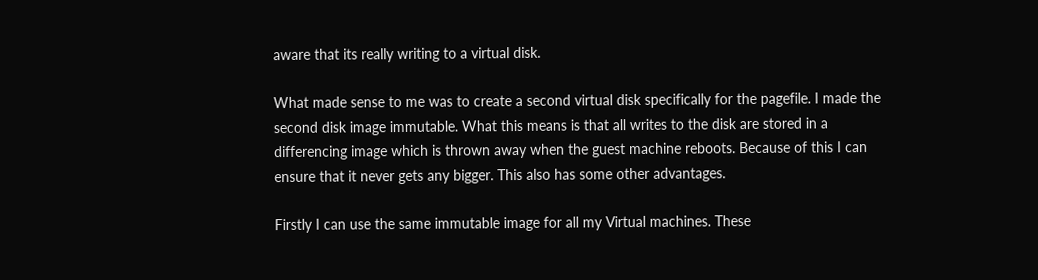aware that its really writing to a virtual disk.

What made sense to me was to create a second virtual disk specifically for the pagefile. I made the second disk image immutable. What this means is that all writes to the disk are stored in a differencing image which is thrown away when the guest machine reboots. Because of this I can ensure that it never gets any bigger. This also has some other advantages.

Firstly I can use the same immutable image for all my Virtual machines. These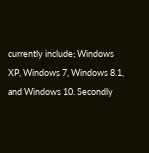currently include; Windows XP, Windows 7, Windows 8.1, and Windows 10. Secondly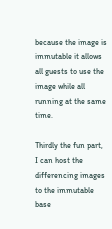because the image is immutable it allows all guests to use the image while all running at the same time.

Thirdly the fun part, I can host the differencing images to the immutable base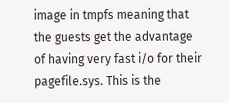image in tmpfs meaning that the guests get the advantage of having very fast i/o for their pagefile.sys. This is the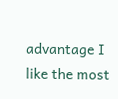advantage I like the most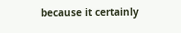because it certainly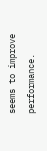seems to improve performance.